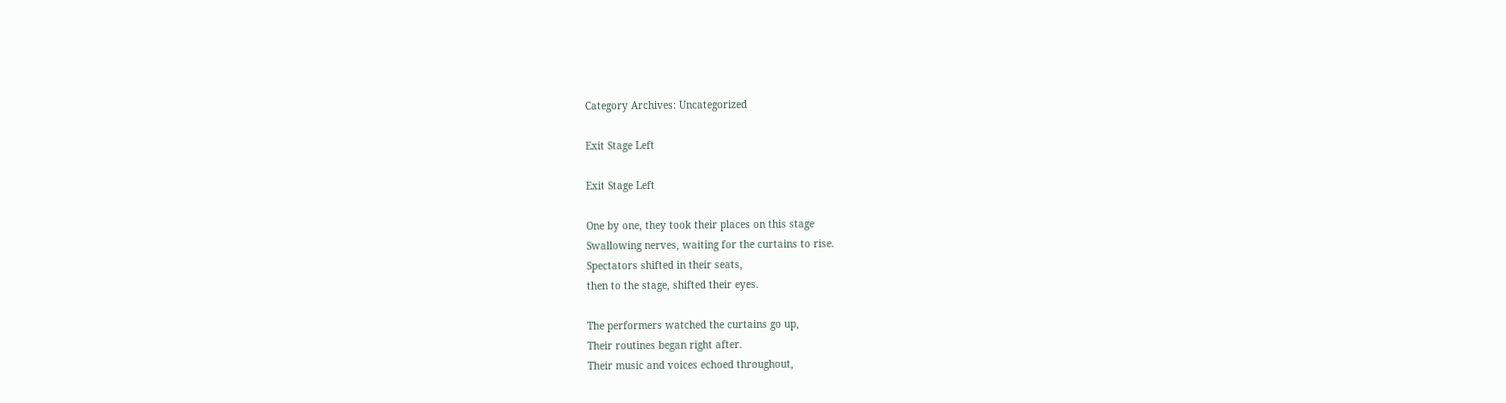Category Archives: Uncategorized

Exit Stage Left

Exit Stage Left

One by one, they took their places on this stage
Swallowing nerves, waiting for the curtains to rise.
Spectators shifted in their seats,
then to the stage, shifted their eyes.

The performers watched the curtains go up,
Their routines began right after.
Their music and voices echoed throughout,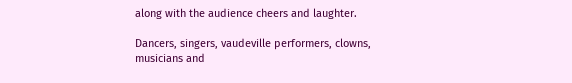along with the audience cheers and laughter.

Dancers, singers, vaudeville performers, clowns,
musicians and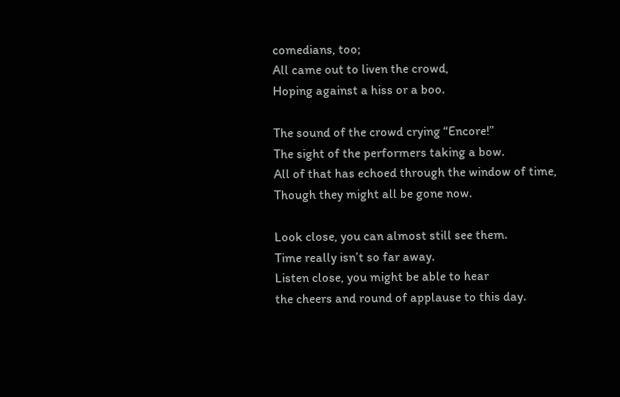comedians, too;
All came out to liven the crowd,
Hoping against a hiss or a boo.

The sound of the crowd crying “Encore!”
The sight of the performers taking a bow.
All of that has echoed through the window of time,
Though they might all be gone now.

Look close, you can almost still see them.
Time really isn’t so far away.
Listen close, you might be able to hear
the cheers and round of applause to this day.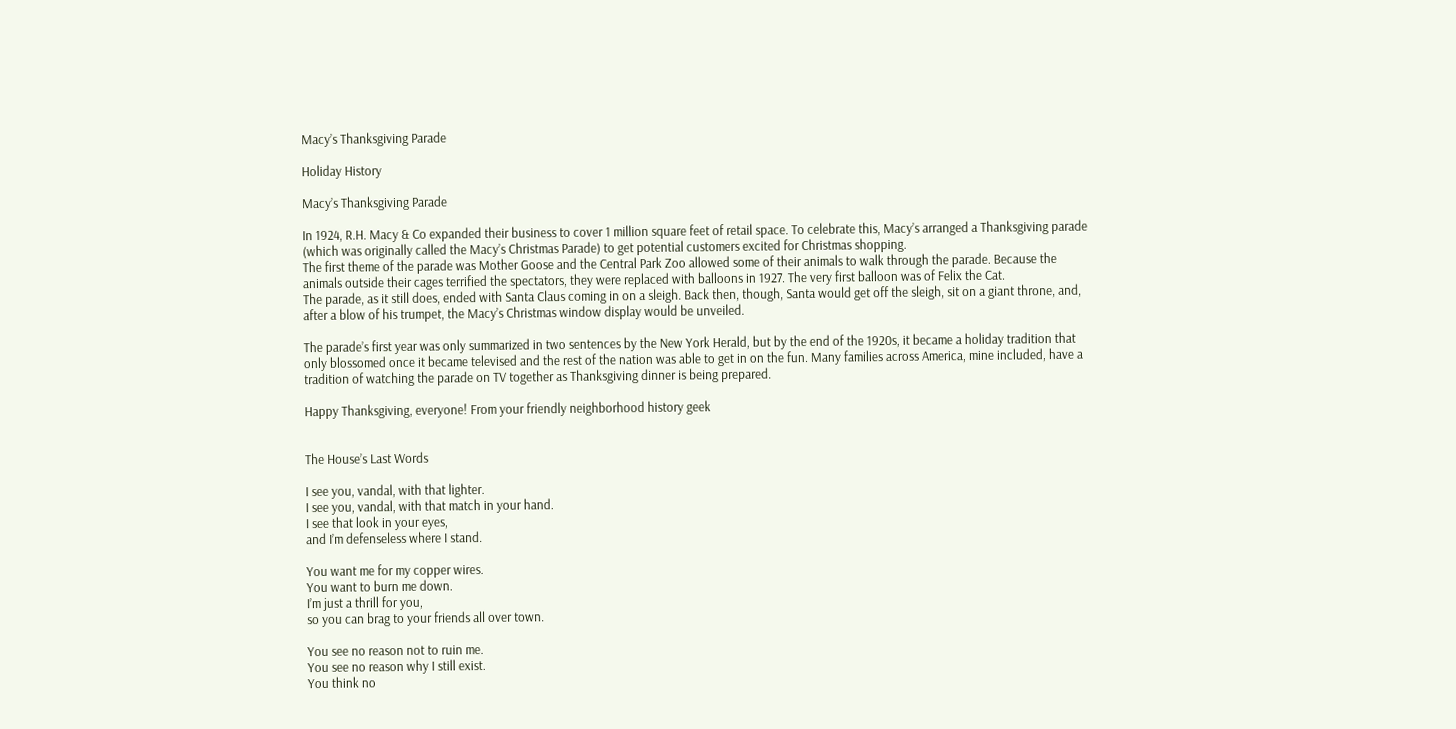Macy’s Thanksgiving Parade

Holiday History

Macy’s Thanksgiving Parade

In 1924, R.H. Macy & Co expanded their business to cover 1 million square feet of retail space. To celebrate this, Macy’s arranged a Thanksgiving parade (which was originally called the Macy’s Christmas Parade) to get potential customers excited for Christmas shopping.
The first theme of the parade was Mother Goose and the Central Park Zoo allowed some of their animals to walk through the parade. Because the animals outside their cages terrified the spectators, they were replaced with balloons in 1927. The very first balloon was of Felix the Cat.
The parade, as it still does, ended with Santa Claus coming in on a sleigh. Back then, though, Santa would get off the sleigh, sit on a giant throne, and, after a blow of his trumpet, the Macy’s Christmas window display would be unveiled.

The parade’s first year was only summarized in two sentences by the New York Herald, but by the end of the 1920s, it became a holiday tradition that only blossomed once it became televised and the rest of the nation was able to get in on the fun. Many families across America, mine included, have a tradition of watching the parade on TV together as Thanksgiving dinner is being prepared.

Happy Thanksgiving, everyone! From your friendly neighborhood history geek


The House’s Last Words

I see you, vandal, with that lighter.
I see you, vandal, with that match in your hand.
I see that look in your eyes,
and I’m defenseless where I stand.

You want me for my copper wires.
You want to burn me down.
I’m just a thrill for you,
so you can brag to your friends all over town.

You see no reason not to ruin me.
You see no reason why I still exist.
You think no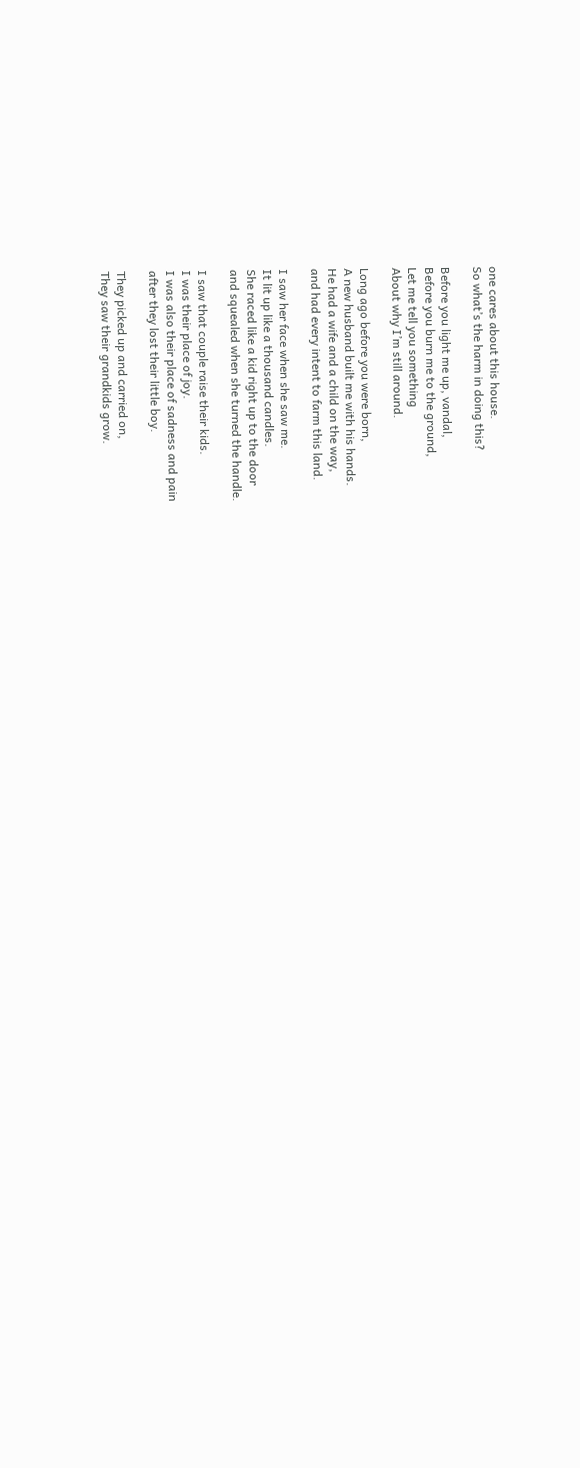one cares about this house.
So what’s the harm in doing this?

Before you light me up, vandal,
Before you burn me to the ground,
Let me tell you something
About why I’m still around.

Long ago before you were born,
A new husband built me with his hands.
He had a wife and a child on the way,
and had every intent to farm this land.

I saw her face when she saw me.
It lit up like a thousand candles.
She raced like a kid right up to the door
and squealed when she turned the handle.

I saw that couple raise their kids.
I was their place of joy.
I was also their place of sadness and pain
after they lost their little boy.

They picked up and carried on,
They saw their grandkids grow.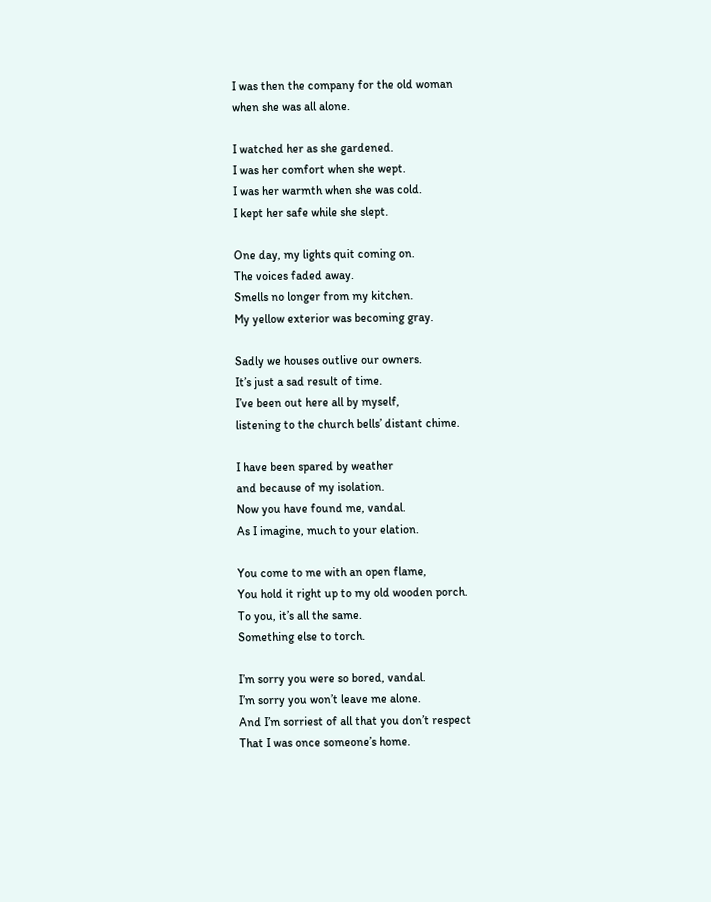I was then the company for the old woman
when she was all alone.

I watched her as she gardened.
I was her comfort when she wept.
I was her warmth when she was cold.
I kept her safe while she slept.

One day, my lights quit coming on.
The voices faded away.
Smells no longer from my kitchen.
My yellow exterior was becoming gray.

Sadly we houses outlive our owners.
It’s just a sad result of time.
I’ve been out here all by myself,
listening to the church bells’ distant chime.

I have been spared by weather
and because of my isolation.
Now you have found me, vandal.
As I imagine, much to your elation.

You come to me with an open flame,
You hold it right up to my old wooden porch.
To you, it’s all the same.
Something else to torch.

I’m sorry you were so bored, vandal.
I’m sorry you won’t leave me alone.
And I’m sorriest of all that you don’t respect
That I was once someone’s home.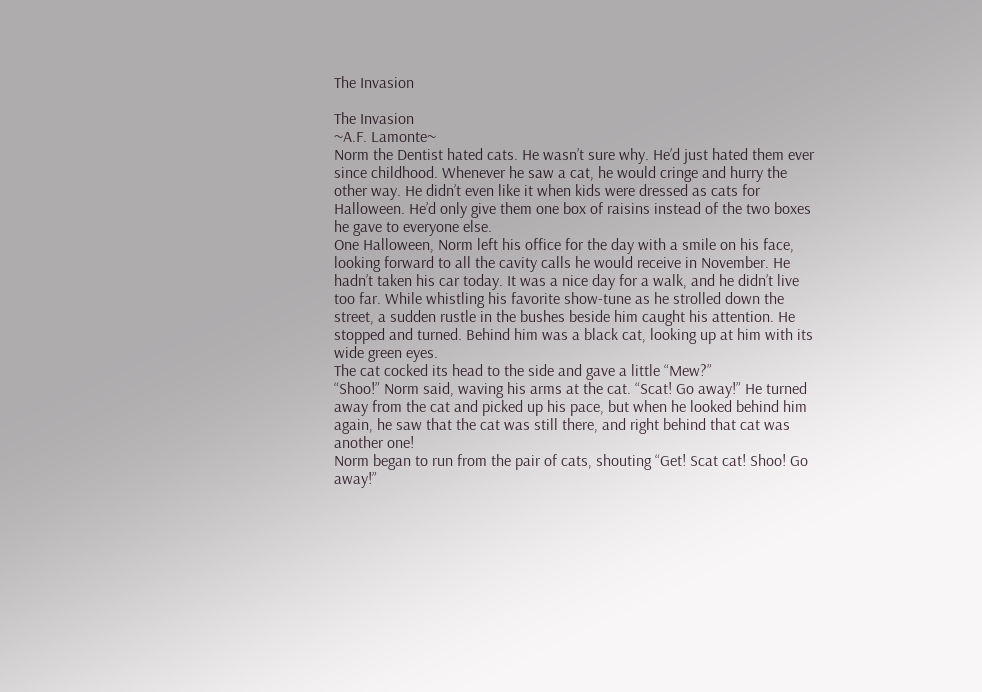The Invasion

The Invasion
~A.F. Lamonte~
Norm the Dentist hated cats. He wasn’t sure why. He’d just hated them ever since childhood. Whenever he saw a cat, he would cringe and hurry the other way. He didn’t even like it when kids were dressed as cats for Halloween. He’d only give them one box of raisins instead of the two boxes he gave to everyone else.
One Halloween, Norm left his office for the day with a smile on his face, looking forward to all the cavity calls he would receive in November. He hadn’t taken his car today. It was a nice day for a walk, and he didn’t live too far. While whistling his favorite show-tune as he strolled down the street, a sudden rustle in the bushes beside him caught his attention. He stopped and turned. Behind him was a black cat, looking up at him with its wide green eyes.
The cat cocked its head to the side and gave a little “Mew?”
“Shoo!” Norm said, waving his arms at the cat. “Scat! Go away!” He turned away from the cat and picked up his pace, but when he looked behind him again, he saw that the cat was still there, and right behind that cat was another one!
Norm began to run from the pair of cats, shouting “Get! Scat cat! Shoo! Go away!”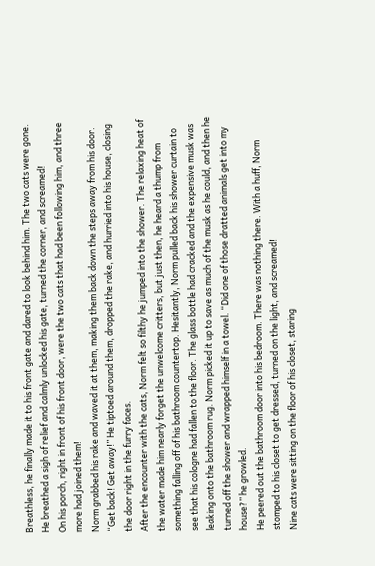Breathless, he finally made it to his front gate and dared to look behind him. The two cats were gone. He breathed a sigh of relief and calmly unlocked his gate, turned the corner, and screamed!
On his porch, right in front of his front door, were the two cats that had been following him, and three more had joined them!
Norm grabbed his rake and waved it at them, making them back down the steps away from his door. “Get back! Get away!” He tiptoed around them, dropped the rake, and hurried into his house, closing the door right in the furry faces.
After the encounter with the cats, Norm felt so filthy he jumped into the shower. The relaxing heat of the water made him nearly forget the unwelcome critters, but just then, he heard a thump from something falling off of his bathroom countertop. Hesitantly, Norm pulled back his shower curtain to see that his cologne had fallen to the floor. The glass bottle had cracked and the expensive musk was leaking onto the bathroom rug. Norm picked it up to save as much of the musk as he could, and then he turned off the shower and wrapped himself in a towel. “Did one of those dratted animals get into my house?” he growled.
He peered out the bathroom door into his bedroom. There was nothing there. With a huff, Norm stomped to his closet to get dressed, turned on the light, and screamed!
Nine cats were sitting on the floor of his closet, staring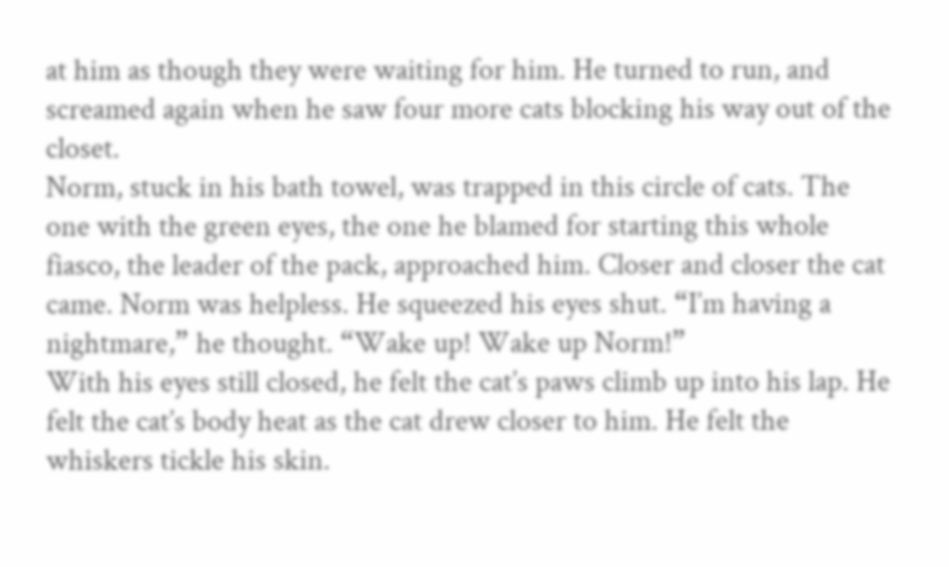at him as though they were waiting for him. He turned to run, and screamed again when he saw four more cats blocking his way out of the closet.
Norm, stuck in his bath towel, was trapped in this circle of cats. The one with the green eyes, the one he blamed for starting this whole fiasco, the leader of the pack, approached him. Closer and closer the cat came. Norm was helpless. He squeezed his eyes shut. “I’m having a nightmare,” he thought. “Wake up! Wake up Norm!”
With his eyes still closed, he felt the cat’s paws climb up into his lap. He felt the cat’s body heat as the cat drew closer to him. He felt the whiskers tickle his skin.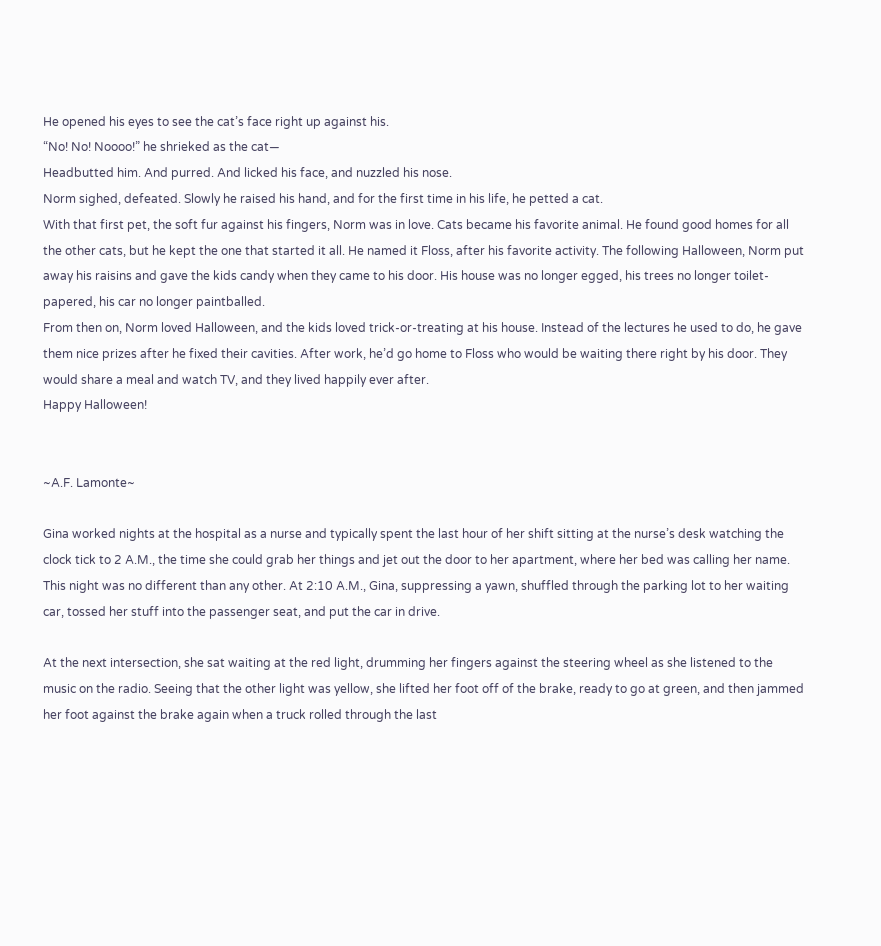He opened his eyes to see the cat’s face right up against his.
“No! No! Noooo!” he shrieked as the cat—
Headbutted him. And purred. And licked his face, and nuzzled his nose.
Norm sighed, defeated. Slowly he raised his hand, and for the first time in his life, he petted a cat.
With that first pet, the soft fur against his fingers, Norm was in love. Cats became his favorite animal. He found good homes for all the other cats, but he kept the one that started it all. He named it Floss, after his favorite activity. The following Halloween, Norm put away his raisins and gave the kids candy when they came to his door. His house was no longer egged, his trees no longer toilet-papered, his car no longer paintballed.
From then on, Norm loved Halloween, and the kids loved trick-or-treating at his house. Instead of the lectures he used to do, he gave them nice prizes after he fixed their cavities. After work, he’d go home to Floss who would be waiting there right by his door. They would share a meal and watch TV, and they lived happily ever after.
Happy Halloween!


~A.F. Lamonte~

Gina worked nights at the hospital as a nurse and typically spent the last hour of her shift sitting at the nurse’s desk watching the clock tick to 2 A.M., the time she could grab her things and jet out the door to her apartment, where her bed was calling her name.
This night was no different than any other. At 2:10 A.M., Gina, suppressing a yawn, shuffled through the parking lot to her waiting car, tossed her stuff into the passenger seat, and put the car in drive.

At the next intersection, she sat waiting at the red light, drumming her fingers against the steering wheel as she listened to the music on the radio. Seeing that the other light was yellow, she lifted her foot off of the brake, ready to go at green, and then jammed her foot against the brake again when a truck rolled through the last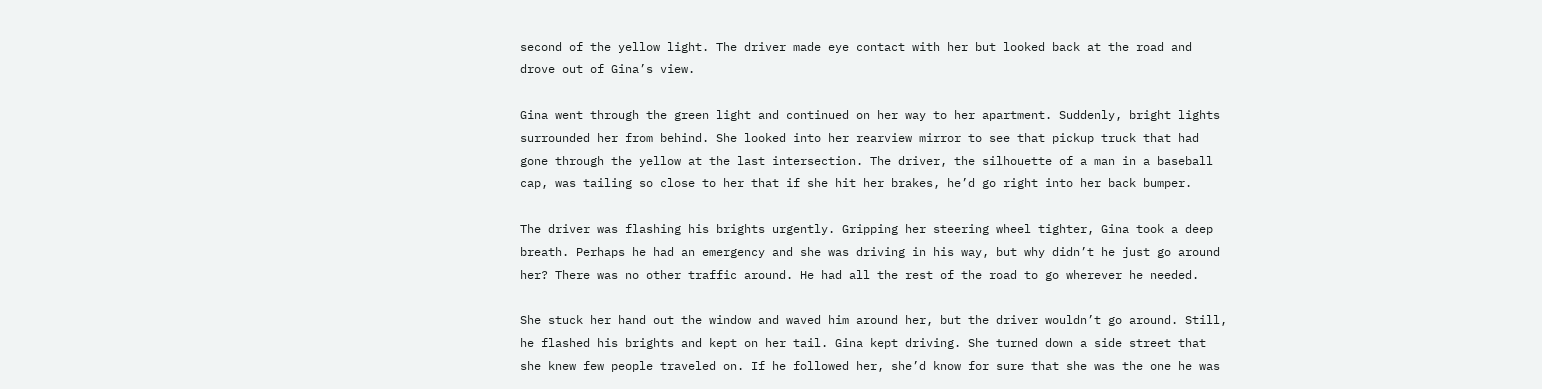second of the yellow light. The driver made eye contact with her but looked back at the road and drove out of Gina’s view.

Gina went through the green light and continued on her way to her apartment. Suddenly, bright lights surrounded her from behind. She looked into her rearview mirror to see that pickup truck that had gone through the yellow at the last intersection. The driver, the silhouette of a man in a baseball cap, was tailing so close to her that if she hit her brakes, he’d go right into her back bumper.

The driver was flashing his brights urgently. Gripping her steering wheel tighter, Gina took a deep breath. Perhaps he had an emergency and she was driving in his way, but why didn’t he just go around her? There was no other traffic around. He had all the rest of the road to go wherever he needed.

She stuck her hand out the window and waved him around her, but the driver wouldn’t go around. Still, he flashed his brights and kept on her tail. Gina kept driving. She turned down a side street that she knew few people traveled on. If he followed her, she’d know for sure that she was the one he was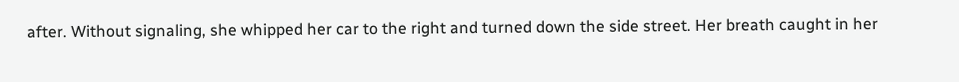after. Without signaling, she whipped her car to the right and turned down the side street. Her breath caught in her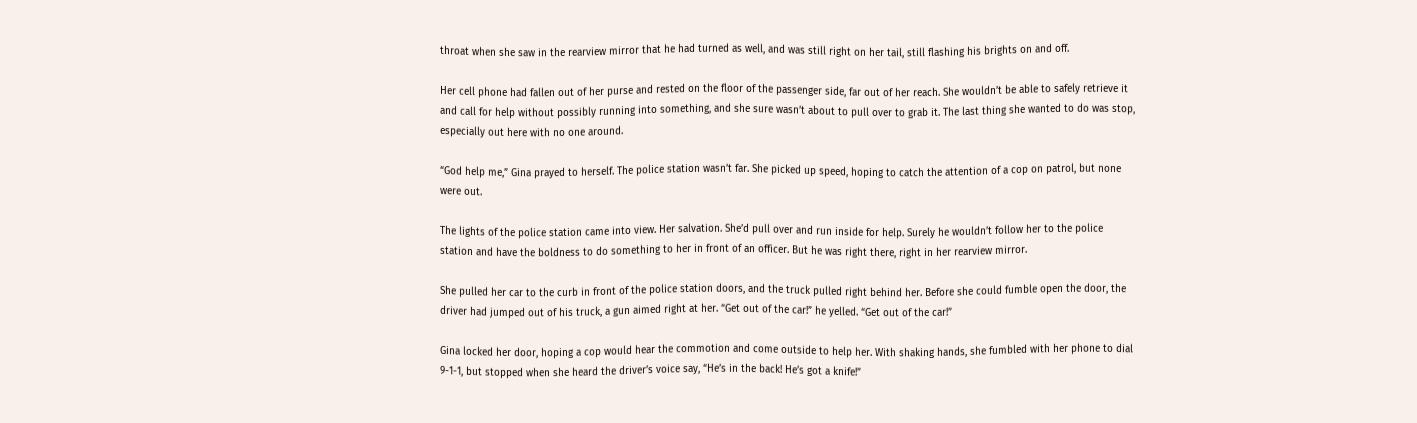throat when she saw in the rearview mirror that he had turned as well, and was still right on her tail, still flashing his brights on and off.

Her cell phone had fallen out of her purse and rested on the floor of the passenger side, far out of her reach. She wouldn’t be able to safely retrieve it and call for help without possibly running into something, and she sure wasn’t about to pull over to grab it. The last thing she wanted to do was stop, especially out here with no one around.

“God help me,” Gina prayed to herself. The police station wasn’t far. She picked up speed, hoping to catch the attention of a cop on patrol, but none were out.

The lights of the police station came into view. Her salvation. She’d pull over and run inside for help. Surely he wouldn’t follow her to the police station and have the boldness to do something to her in front of an officer. But he was right there, right in her rearview mirror.

She pulled her car to the curb in front of the police station doors, and the truck pulled right behind her. Before she could fumble open the door, the driver had jumped out of his truck, a gun aimed right at her. “Get out of the car!” he yelled. “Get out of the car!”

Gina locked her door, hoping a cop would hear the commotion and come outside to help her. With shaking hands, she fumbled with her phone to dial 9-1-1, but stopped when she heard the driver’s voice say, “He’s in the back! He’s got a knife!”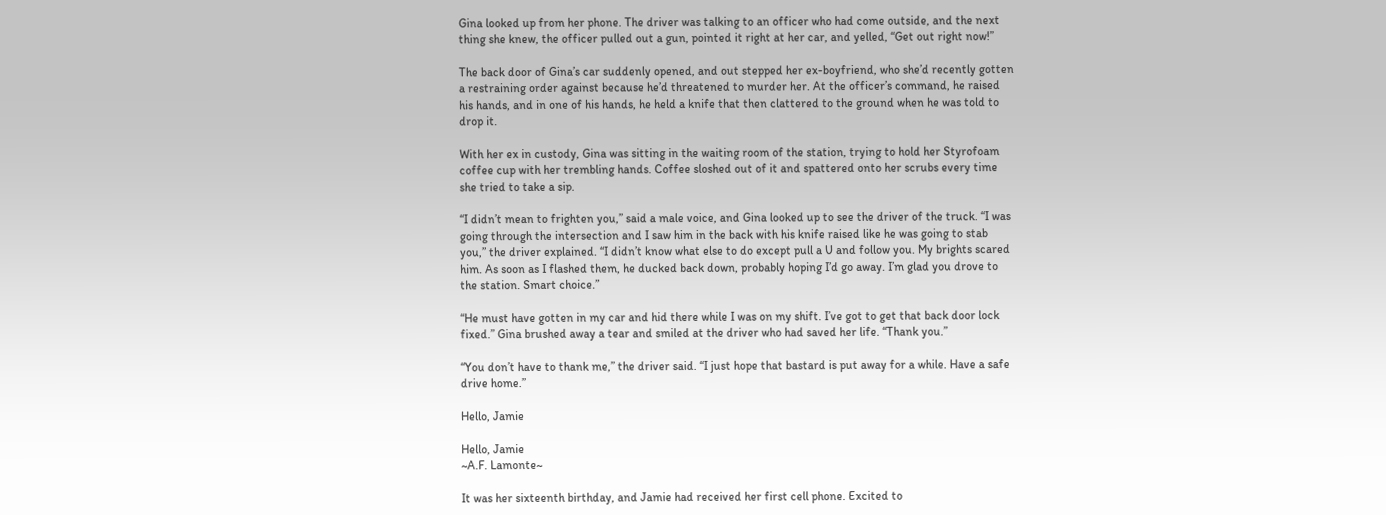Gina looked up from her phone. The driver was talking to an officer who had come outside, and the next thing she knew, the officer pulled out a gun, pointed it right at her car, and yelled, “Get out right now!”

The back door of Gina’s car suddenly opened, and out stepped her ex-boyfriend, who she’d recently gotten a restraining order against because he’d threatened to murder her. At the officer’s command, he raised his hands, and in one of his hands, he held a knife that then clattered to the ground when he was told to drop it.

With her ex in custody, Gina was sitting in the waiting room of the station, trying to hold her Styrofoam coffee cup with her trembling hands. Coffee sloshed out of it and spattered onto her scrubs every time she tried to take a sip.

“I didn’t mean to frighten you,” said a male voice, and Gina looked up to see the driver of the truck. “I was going through the intersection and I saw him in the back with his knife raised like he was going to stab you,” the driver explained. “I didn’t know what else to do except pull a U and follow you. My brights scared him. As soon as I flashed them, he ducked back down, probably hoping I’d go away. I’m glad you drove to the station. Smart choice.”

“He must have gotten in my car and hid there while I was on my shift. I’ve got to get that back door lock fixed.” Gina brushed away a tear and smiled at the driver who had saved her life. “Thank you.”

“You don’t have to thank me,” the driver said. “I just hope that bastard is put away for a while. Have a safe drive home.”

Hello, Jamie

Hello, Jamie
~A.F. Lamonte~

It was her sixteenth birthday, and Jamie had received her first cell phone. Excited to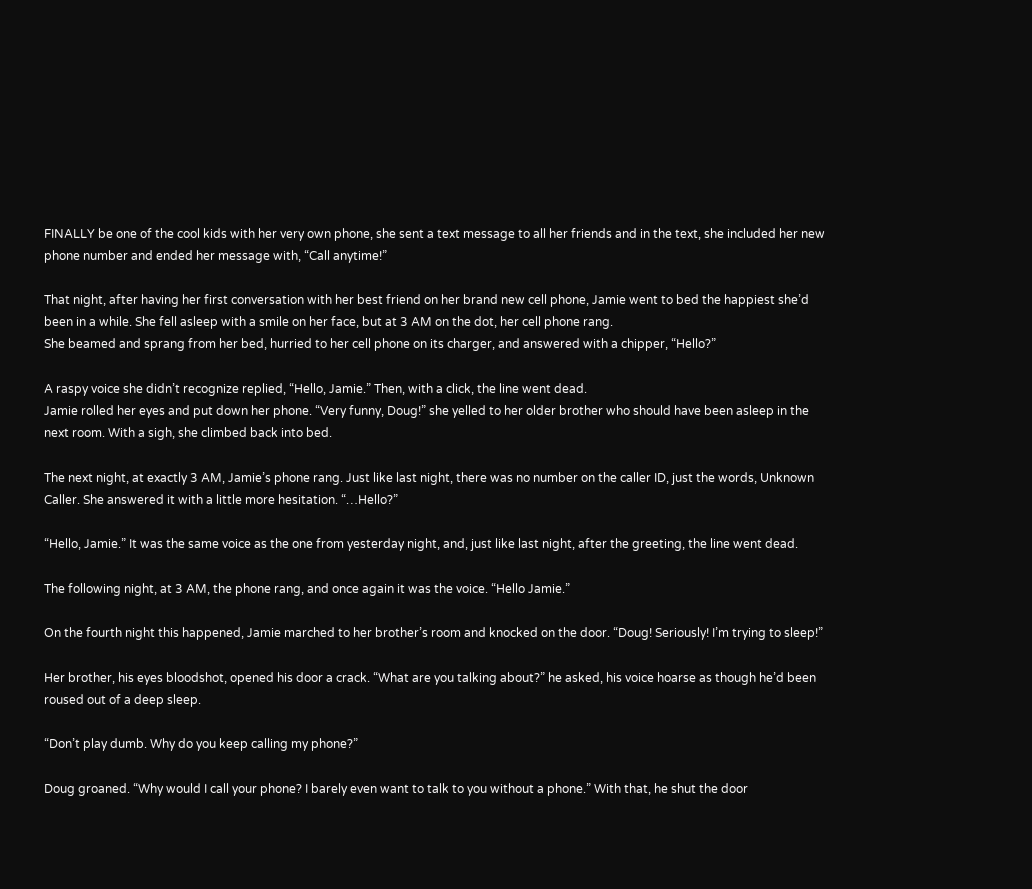FINALLY be one of the cool kids with her very own phone, she sent a text message to all her friends and in the text, she included her new phone number and ended her message with, “Call anytime!”

That night, after having her first conversation with her best friend on her brand new cell phone, Jamie went to bed the happiest she’d been in a while. She fell asleep with a smile on her face, but at 3 AM on the dot, her cell phone rang.
She beamed and sprang from her bed, hurried to her cell phone on its charger, and answered with a chipper, “Hello?”

A raspy voice she didn’t recognize replied, “Hello, Jamie.” Then, with a click, the line went dead.
Jamie rolled her eyes and put down her phone. “Very funny, Doug!” she yelled to her older brother who should have been asleep in the next room. With a sigh, she climbed back into bed.

The next night, at exactly 3 AM, Jamie’s phone rang. Just like last night, there was no number on the caller ID, just the words, Unknown Caller. She answered it with a little more hesitation. “…Hello?”

“Hello, Jamie.” It was the same voice as the one from yesterday night, and, just like last night, after the greeting, the line went dead.

The following night, at 3 AM, the phone rang, and once again it was the voice. “Hello Jamie.”

On the fourth night this happened, Jamie marched to her brother’s room and knocked on the door. “Doug! Seriously! I’m trying to sleep!”

Her brother, his eyes bloodshot, opened his door a crack. “What are you talking about?” he asked, his voice hoarse as though he’d been roused out of a deep sleep.

“Don’t play dumb. Why do you keep calling my phone?”

Doug groaned. “Why would I call your phone? I barely even want to talk to you without a phone.” With that, he shut the door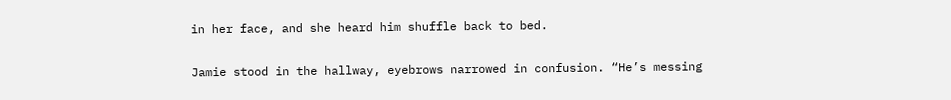in her face, and she heard him shuffle back to bed.

Jamie stood in the hallway, eyebrows narrowed in confusion. “He’s messing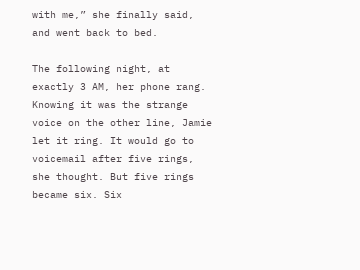with me,” she finally said, and went back to bed.

The following night, at exactly 3 AM, her phone rang. Knowing it was the strange voice on the other line, Jamie let it ring. It would go to voicemail after five rings, she thought. But five rings became six. Six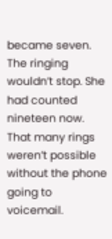became seven. The ringing wouldn’t stop. She had counted nineteen now. That many rings weren’t possible without the phone going to voicemail.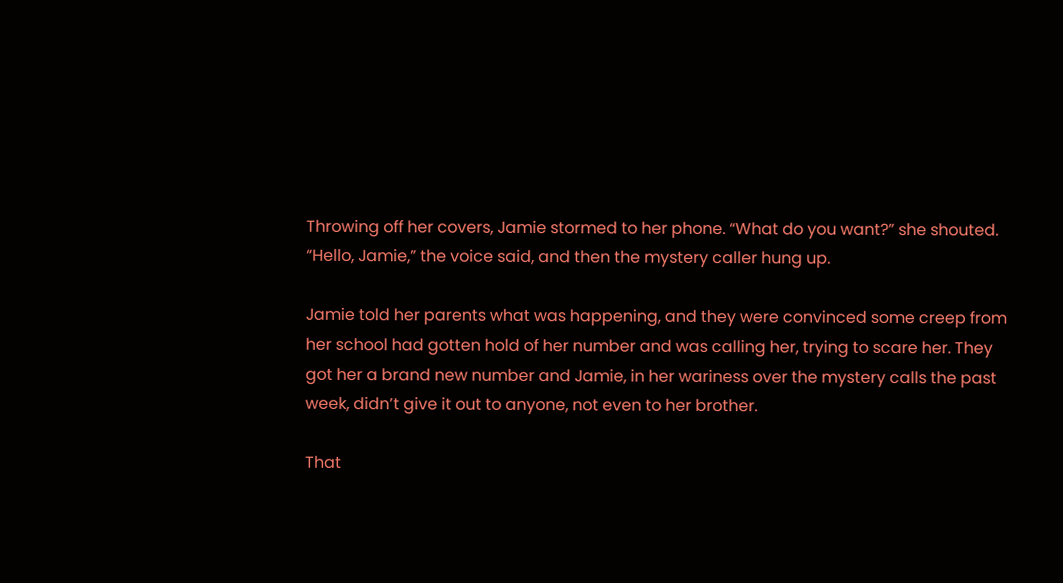Throwing off her covers, Jamie stormed to her phone. “What do you want?” she shouted.
“Hello, Jamie,” the voice said, and then the mystery caller hung up.

Jamie told her parents what was happening, and they were convinced some creep from her school had gotten hold of her number and was calling her, trying to scare her. They got her a brand new number and Jamie, in her wariness over the mystery calls the past week, didn’t give it out to anyone, not even to her brother.

That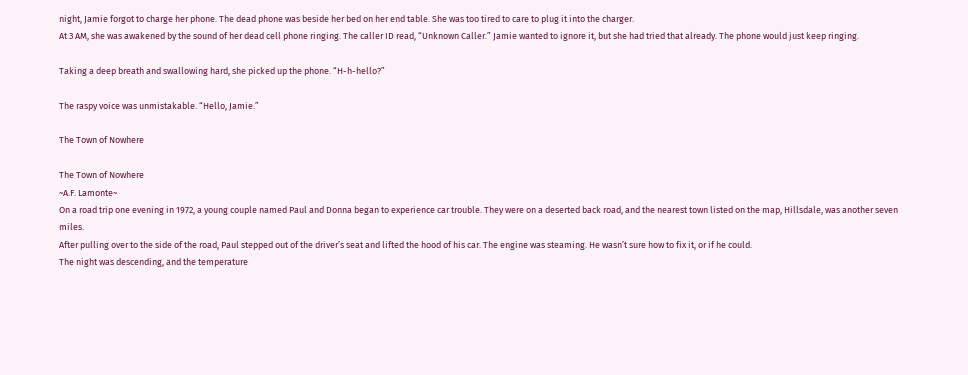night, Jamie forgot to charge her phone. The dead phone was beside her bed on her end table. She was too tired to care to plug it into the charger.
At 3 AM, she was awakened by the sound of her dead cell phone ringing. The caller ID read, “Unknown Caller.” Jamie wanted to ignore it, but she had tried that already. The phone would just keep ringing.

Taking a deep breath and swallowing hard, she picked up the phone. “H-h-hello?”

The raspy voice was unmistakable. “Hello, Jamie.”

The Town of Nowhere

The Town of Nowhere
~A.F. Lamonte~
On a road trip one evening in 1972, a young couple named Paul and Donna began to experience car trouble. They were on a deserted back road, and the nearest town listed on the map, Hillsdale, was another seven miles.
After pulling over to the side of the road, Paul stepped out of the driver’s seat and lifted the hood of his car. The engine was steaming. He wasn’t sure how to fix it, or if he could.
The night was descending, and the temperature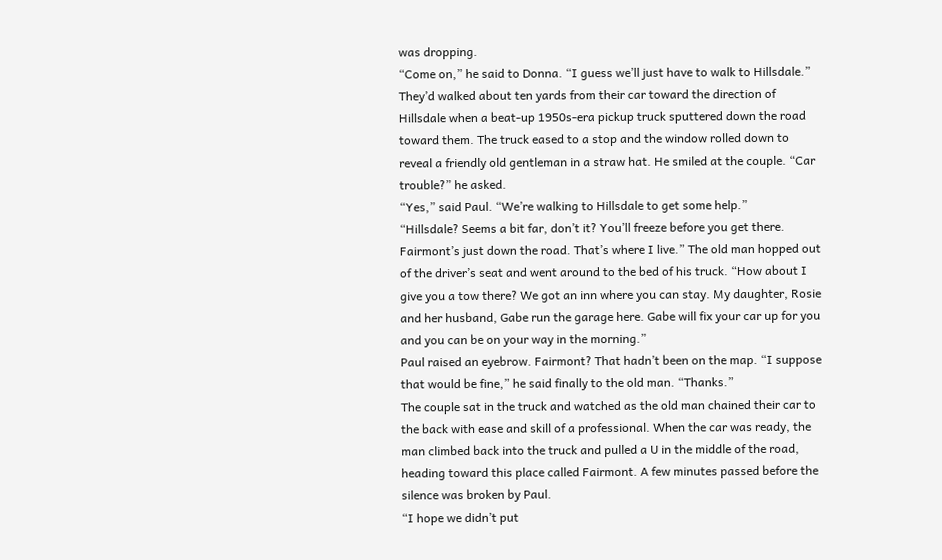was dropping.
“Come on,” he said to Donna. “I guess we’ll just have to walk to Hillsdale.”
They’d walked about ten yards from their car toward the direction of Hillsdale when a beat-up 1950s-era pickup truck sputtered down the road toward them. The truck eased to a stop and the window rolled down to reveal a friendly old gentleman in a straw hat. He smiled at the couple. “Car trouble?” he asked.
“Yes,” said Paul. “We’re walking to Hillsdale to get some help.”
“Hillsdale? Seems a bit far, don’t it? You’ll freeze before you get there. Fairmont’s just down the road. That’s where I live.” The old man hopped out of the driver’s seat and went around to the bed of his truck. “How about I give you a tow there? We got an inn where you can stay. My daughter, Rosie and her husband, Gabe run the garage here. Gabe will fix your car up for you and you can be on your way in the morning.”
Paul raised an eyebrow. Fairmont? That hadn’t been on the map. “I suppose that would be fine,” he said finally to the old man. “Thanks.”
The couple sat in the truck and watched as the old man chained their car to the back with ease and skill of a professional. When the car was ready, the man climbed back into the truck and pulled a U in the middle of the road, heading toward this place called Fairmont. A few minutes passed before the silence was broken by Paul.
“I hope we didn’t put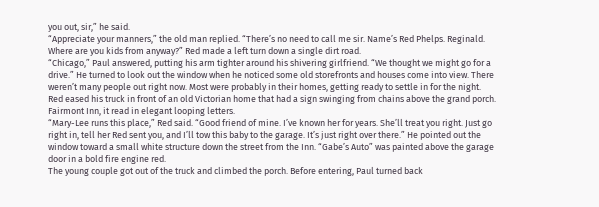you out, sir,” he said.
“Appreciate your manners,” the old man replied. “There’s no need to call me sir. Name’s Red Phelps. Reginald. Where are you kids from anyway?” Red made a left turn down a single dirt road.
“Chicago,” Paul answered, putting his arm tighter around his shivering girlfriend. “We thought we might go for a drive.” He turned to look out the window when he noticed some old storefronts and houses come into view. There weren’t many people out right now. Most were probably in their homes, getting ready to settle in for the night.
Red eased his truck in front of an old Victorian home that had a sign swinging from chains above the grand porch. Fairmont Inn, it read in elegant looping letters.
“Mary-Lee runs this place,” Red said. “Good friend of mine. I’ve known her for years. She’ll treat you right. Just go right in, tell her Red sent you, and I’ll tow this baby to the garage. It’s just right over there.” He pointed out the window toward a small white structure down the street from the Inn. “Gabe’s Auto” was painted above the garage door in a bold fire engine red.
The young couple got out of the truck and climbed the porch. Before entering, Paul turned back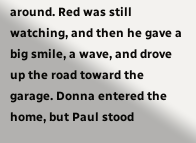around. Red was still watching, and then he gave a big smile, a wave, and drove up the road toward the garage. Donna entered the home, but Paul stood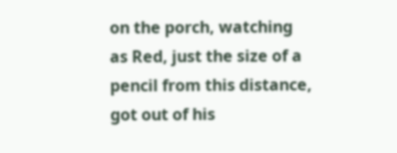on the porch, watching as Red, just the size of a pencil from this distance, got out of his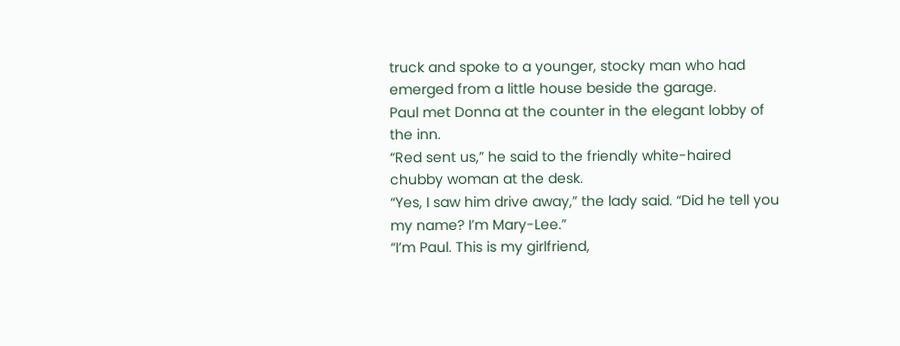truck and spoke to a younger, stocky man who had emerged from a little house beside the garage.
Paul met Donna at the counter in the elegant lobby of the inn.
“Red sent us,” he said to the friendly white-haired chubby woman at the desk.
“Yes, I saw him drive away,” the lady said. “Did he tell you my name? I’m Mary-Lee.”
“I’m Paul. This is my girlfriend,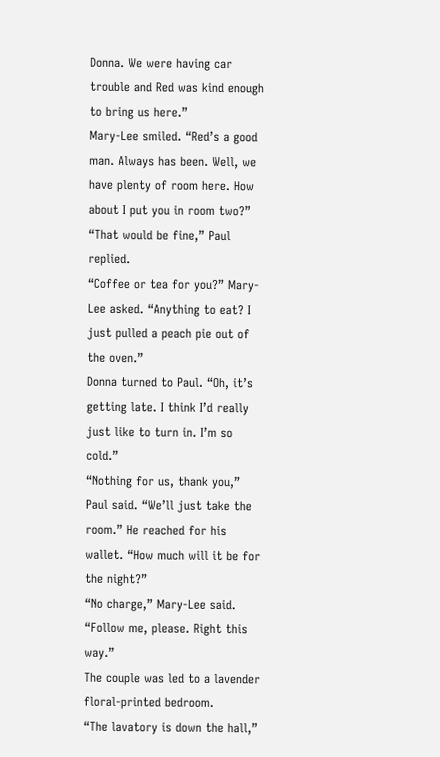Donna. We were having car trouble and Red was kind enough to bring us here.”
Mary-Lee smiled. “Red’s a good man. Always has been. Well, we have plenty of room here. How about I put you in room two?”
“That would be fine,” Paul replied.
“Coffee or tea for you?” Mary-Lee asked. “Anything to eat? I just pulled a peach pie out of the oven.”
Donna turned to Paul. “Oh, it’s getting late. I think I’d really just like to turn in. I’m so cold.”
“Nothing for us, thank you,” Paul said. “We’ll just take the room.” He reached for his wallet. “How much will it be for the night?”
“No charge,” Mary-Lee said. “Follow me, please. Right this way.”
The couple was led to a lavender floral-printed bedroom.
“The lavatory is down the hall,”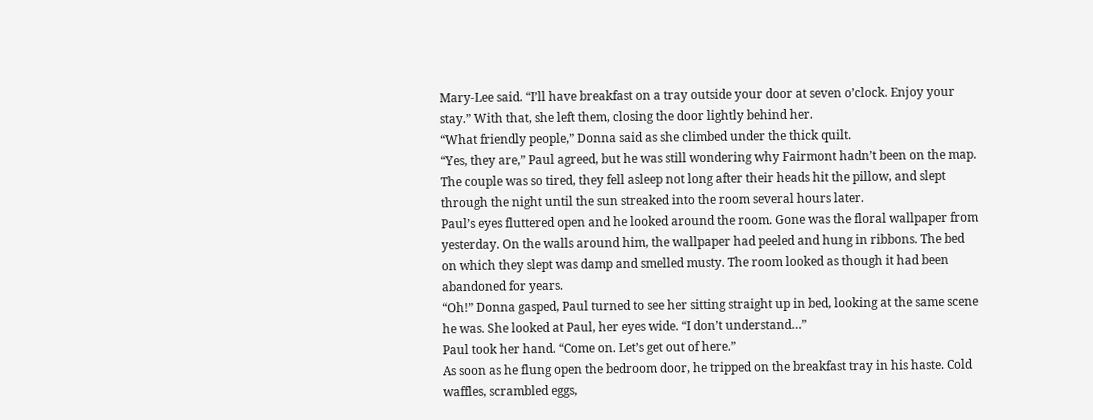Mary-Lee said. “I’ll have breakfast on a tray outside your door at seven o’clock. Enjoy your stay.” With that, she left them, closing the door lightly behind her.
“What friendly people,” Donna said as she climbed under the thick quilt.
“Yes, they are,” Paul agreed, but he was still wondering why Fairmont hadn’t been on the map.
The couple was so tired, they fell asleep not long after their heads hit the pillow, and slept through the night until the sun streaked into the room several hours later.
Paul’s eyes fluttered open and he looked around the room. Gone was the floral wallpaper from yesterday. On the walls around him, the wallpaper had peeled and hung in ribbons. The bed on which they slept was damp and smelled musty. The room looked as though it had been abandoned for years.
“Oh!” Donna gasped, Paul turned to see her sitting straight up in bed, looking at the same scene he was. She looked at Paul, her eyes wide. “I don’t understand…”
Paul took her hand. “Come on. Let’s get out of here.”
As soon as he flung open the bedroom door, he tripped on the breakfast tray in his haste. Cold waffles, scrambled eggs,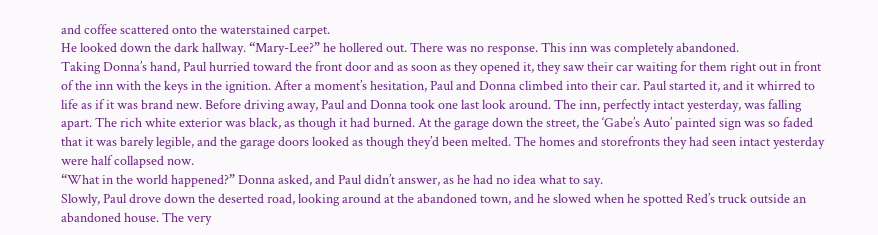and coffee scattered onto the waterstained carpet.
He looked down the dark hallway. “Mary-Lee?” he hollered out. There was no response. This inn was completely abandoned.
Taking Donna’s hand, Paul hurried toward the front door and as soon as they opened it, they saw their car waiting for them right out in front of the inn with the keys in the ignition. After a moment’s hesitation, Paul and Donna climbed into their car. Paul started it, and it whirred to life as if it was brand new. Before driving away, Paul and Donna took one last look around. The inn, perfectly intact yesterday, was falling apart. The rich white exterior was black, as though it had burned. At the garage down the street, the ‘Gabe’s Auto’ painted sign was so faded that it was barely legible, and the garage doors looked as though they’d been melted. The homes and storefronts they had seen intact yesterday were half collapsed now.
“What in the world happened?” Donna asked, and Paul didn’t answer, as he had no idea what to say.
Slowly, Paul drove down the deserted road, looking around at the abandoned town, and he slowed when he spotted Red’s truck outside an abandoned house. The very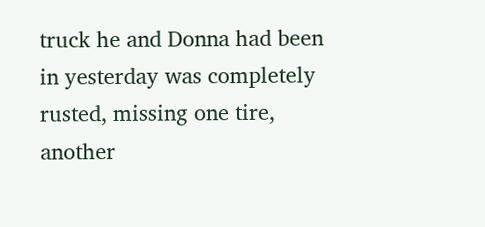truck he and Donna had been in yesterday was completely rusted, missing one tire, another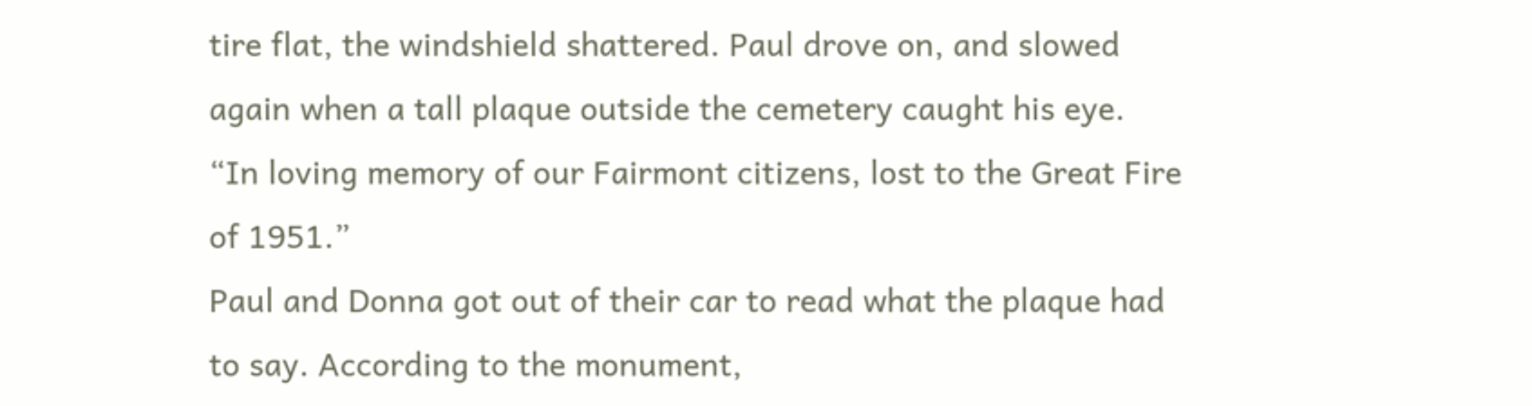tire flat, the windshield shattered. Paul drove on, and slowed again when a tall plaque outside the cemetery caught his eye.
“In loving memory of our Fairmont citizens, lost to the Great Fire of 1951.”
Paul and Donna got out of their car to read what the plaque had to say. According to the monument,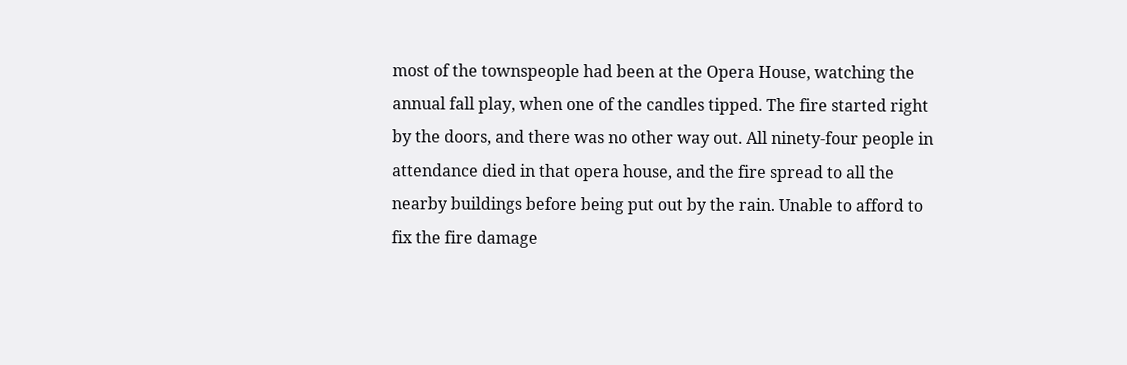most of the townspeople had been at the Opera House, watching the annual fall play, when one of the candles tipped. The fire started right by the doors, and there was no other way out. All ninety-four people in attendance died in that opera house, and the fire spread to all the nearby buildings before being put out by the rain. Unable to afford to fix the fire damage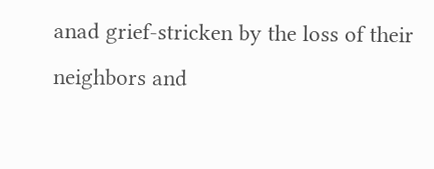anad grief-stricken by the loss of their neighbors and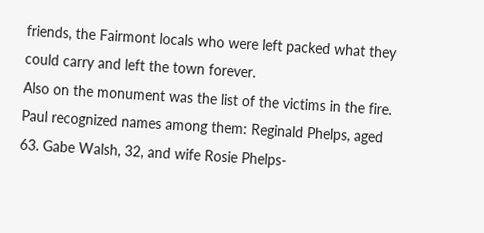friends, the Fairmont locals who were left packed what they could carry and left the town forever.
Also on the monument was the list of the victims in the fire. Paul recognized names among them: Reginald Phelps, aged 63. Gabe Walsh, 32, and wife Rosie Phelps-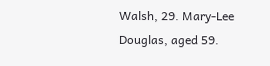Walsh, 29. Mary-Lee Douglas, aged 59.